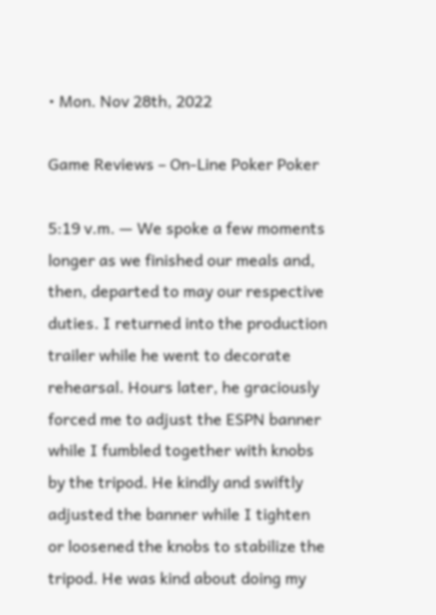• Mon. Nov 28th, 2022

Game Reviews – On-Line Poker Poker

5:19 v.m. — We spoke a few moments longer as we finished our meals and, then, departed to may our respective duties. I returned into the production trailer while he went to decorate rehearsal. Hours later, he graciously forced me to adjust the ESPN banner while I fumbled together with knobs by the tripod. He kindly and swiftly adjusted the banner while I tighten or loosened the knobs to stabilize the tripod. He was kind about doing my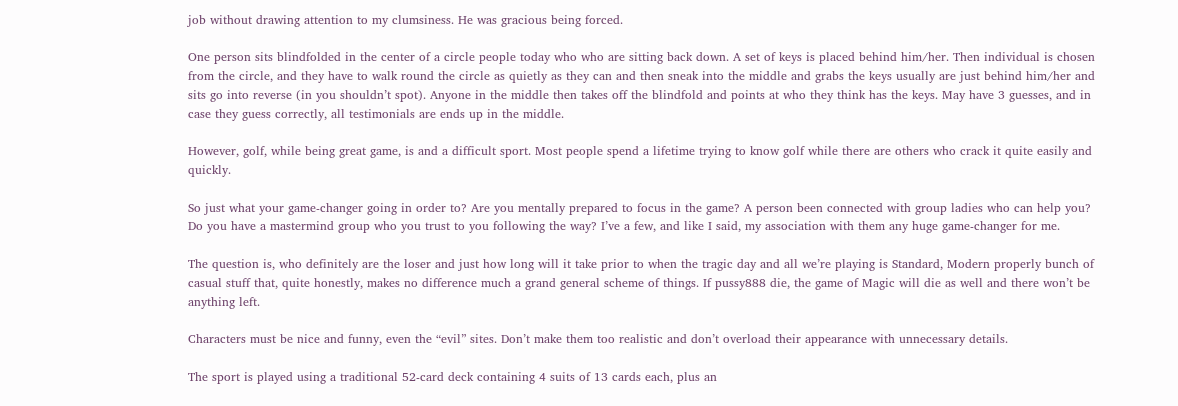job without drawing attention to my clumsiness. He was gracious being forced.

One person sits blindfolded in the center of a circle people today who who are sitting back down. A set of keys is placed behind him/her. Then individual is chosen from the circle, and they have to walk round the circle as quietly as they can and then sneak into the middle and grabs the keys usually are just behind him/her and sits go into reverse (in you shouldn’t spot). Anyone in the middle then takes off the blindfold and points at who they think has the keys. May have 3 guesses, and in case they guess correctly, all testimonials are ends up in the middle.

However, golf, while being great game, is and a difficult sport. Most people spend a lifetime trying to know golf while there are others who crack it quite easily and quickly.

So just what your game-changer going in order to? Are you mentally prepared to focus in the game? A person been connected with group ladies who can help you? Do you have a mastermind group who you trust to you following the way? I’ve a few, and like I said, my association with them any huge game-changer for me.

The question is, who definitely are the loser and just how long will it take prior to when the tragic day and all we’re playing is Standard, Modern properly bunch of casual stuff that, quite honestly, makes no difference much a grand general scheme of things. If pussy888 die, the game of Magic will die as well and there won’t be anything left.

Characters must be nice and funny, even the “evil” sites. Don’t make them too realistic and don’t overload their appearance with unnecessary details.

The sport is played using a traditional 52-card deck containing 4 suits of 13 cards each, plus an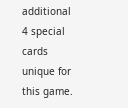additional 4 special cards unique for this game.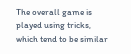The overall game is played using tricks, which tend to be similar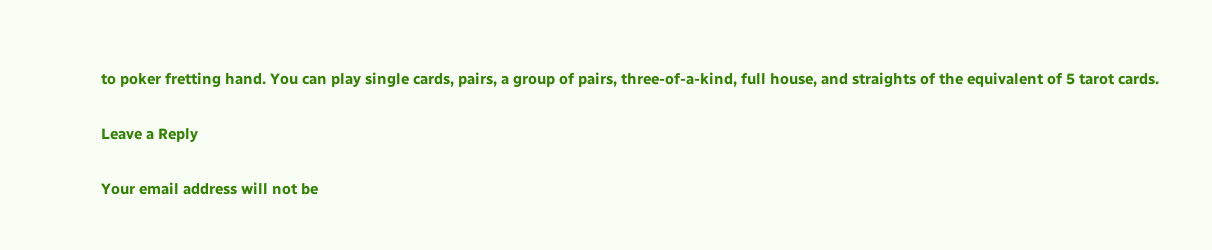to poker fretting hand. You can play single cards, pairs, a group of pairs, three-of-a-kind, full house, and straights of the equivalent of 5 tarot cards.

Leave a Reply

Your email address will not be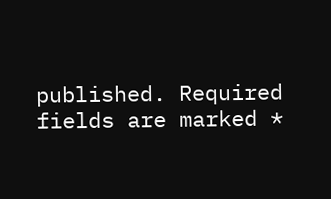published. Required fields are marked *